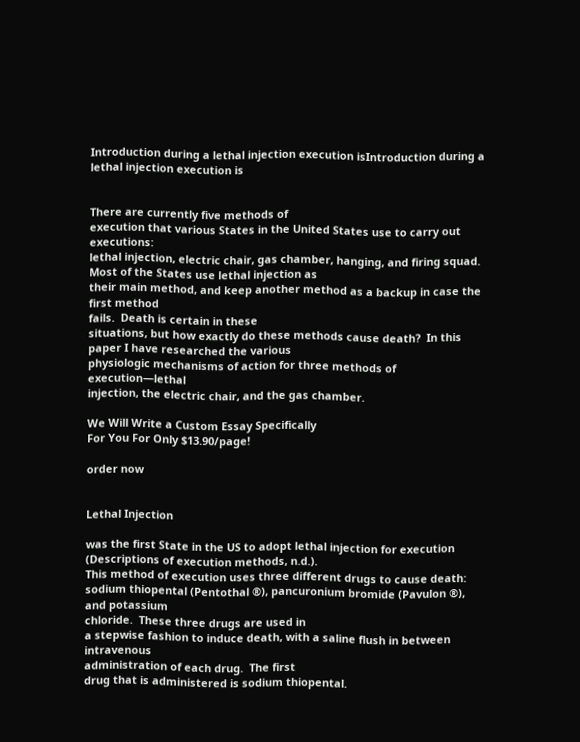Introduction during a lethal injection execution isIntroduction during a lethal injection execution is


There are currently five methods of
execution that various States in the United States use to carry out executions:
lethal injection, electric chair, gas chamber, hanging, and firing squad.  Most of the States use lethal injection as
their main method, and keep another method as a backup in case the first method
fails.  Death is certain in these
situations, but how exactly do these methods cause death?  In this paper I have researched the various
physiologic mechanisms of action for three methods of execution—lethal
injection, the electric chair, and the gas chamber.

We Will Write a Custom Essay Specifically
For You For Only $13.90/page!

order now


Lethal Injection

was the first State in the US to adopt lethal injection for execution
(Descriptions of execution methods, n.d.).
This method of execution uses three different drugs to cause death:
sodium thiopental (Pentothal ®), pancuronium bromide (Pavulon ®), and potassium
chloride.  These three drugs are used in
a stepwise fashion to induce death, with a saline flush in between intravenous
administration of each drug.  The first
drug that is administered is sodium thiopental.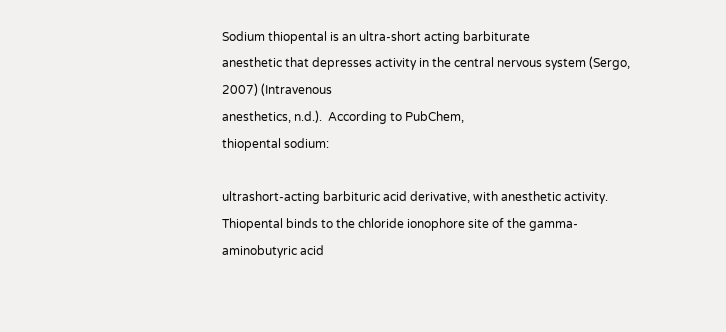Sodium thiopental is an ultra-short acting barbiturate
anesthetic that depresses activity in the central nervous system (Sergo, 2007) (Intravenous
anesthetics, n.d.).  According to PubChem,
thiopental sodium:

ultrashort-acting barbituric acid derivative, with anesthetic activity.
Thiopental binds to the chloride ionophore site of the gamma-aminobutyric acid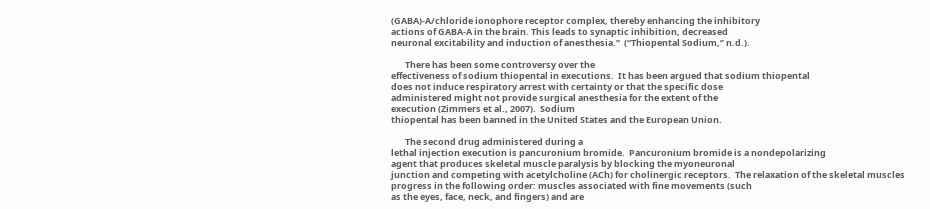(GABA)-A/chloride ionophore receptor complex, thereby enhancing the inhibitory
actions of GABA-A in the brain. This leads to synaptic inhibition, decreased
neuronal excitability and induction of anesthesia.”  (“Thiopental Sodium,” n.d.).

       There has been some controversy over the
effectiveness of sodium thiopental in executions.  It has been argued that sodium thiopental
does not induce respiratory arrest with certainty or that the specific dose
administered might not provide surgical anesthesia for the extent of the
execution (Zimmers et al., 2007).  Sodium
thiopental has been banned in the United States and the European Union.

       The second drug administered during a
lethal injection execution is pancuronium bromide.  Pancuronium bromide is a nondepolarizing
agent that produces skeletal muscle paralysis by blocking the myoneuronal
junction and competing with acetylcholine (ACh) for cholinergic receptors.  The relaxation of the skeletal muscles
progress in the following order: muscles associated with fine movements (such
as the eyes, face, neck, and fingers) and are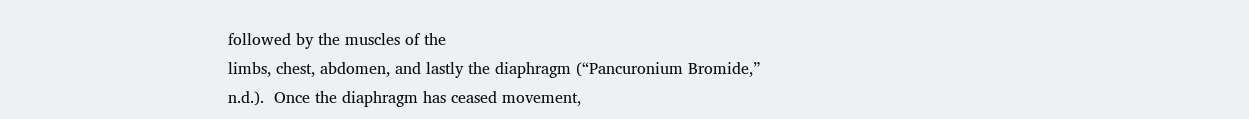followed by the muscles of the
limbs, chest, abdomen, and lastly the diaphragm (“Pancuronium Bromide,” n.d.).  Once the diaphragm has ceased movement,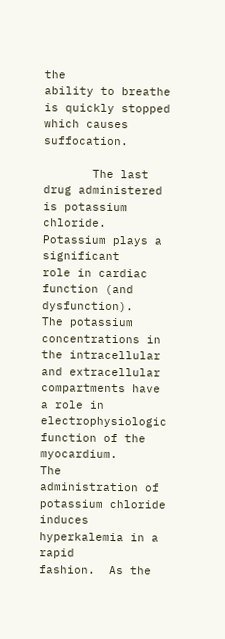the
ability to breathe is quickly stopped which causes suffocation.

       The last drug administered is potassium
chloride.  Potassium plays a significant
role in cardiac function (and dysfunction).
The potassium concentrations in the intracellular and extracellular
compartments have a role in electrophysiologic function of the myocardium.      The
administration of potassium chloride induces hyperkalemia in a rapid
fashion.  As the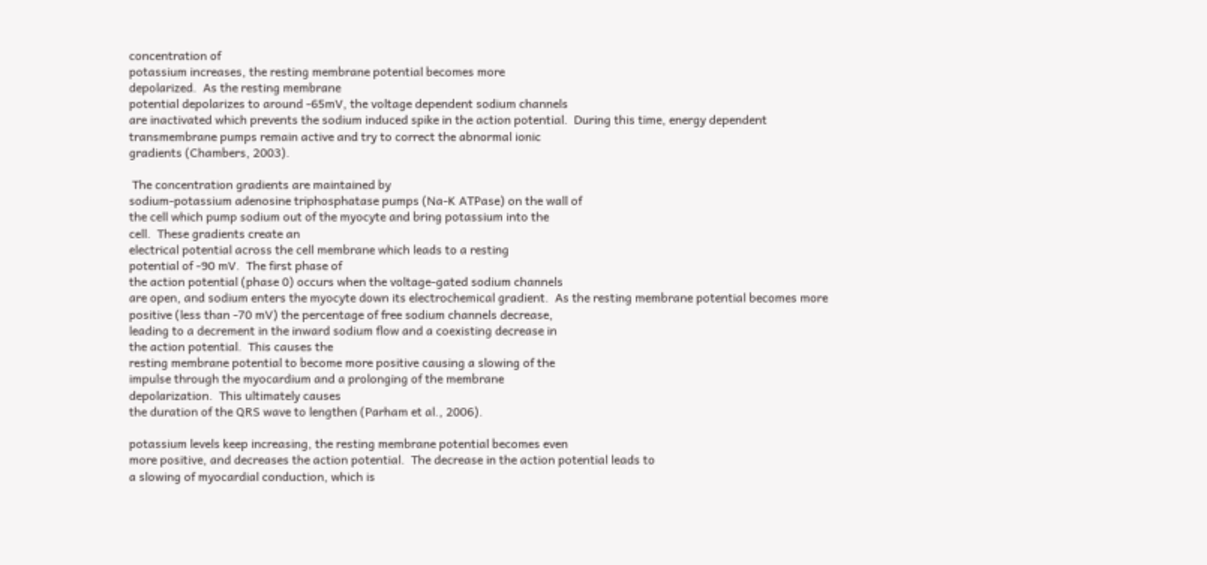concentration of
potassium increases, the resting membrane potential becomes more
depolarized.  As the resting membrane
potential depolarizes to around -65mV, the voltage dependent sodium channels
are inactivated which prevents the sodium induced spike in the action potential.  During this time, energy dependent
transmembrane pumps remain active and try to correct the abnormal ionic
gradients (Chambers, 2003).

 The concentration gradients are maintained by
sodium-potassium adenosine triphosphatase pumps (Na-K ATPase) on the wall of
the cell which pump sodium out of the myocyte and bring potassium into the
cell.  These gradients create an
electrical potential across the cell membrane which leads to a resting
potential of -90 mV.  The first phase of
the action potential (phase 0) occurs when the voltage-gated sodium channels
are open, and sodium enters the myocyte down its electrochemical gradient.  As the resting membrane potential becomes more
positive (less than -70 mV) the percentage of free sodium channels decrease,
leading to a decrement in the inward sodium flow and a coexisting decrease in
the action potential.  This causes the
resting membrane potential to become more positive causing a slowing of the
impulse through the myocardium and a prolonging of the membrane
depolarization.  This ultimately causes
the duration of the QRS wave to lengthen (Parham et al., 2006).

potassium levels keep increasing, the resting membrane potential becomes even
more positive, and decreases the action potential.  The decrease in the action potential leads to
a slowing of myocardial conduction, which is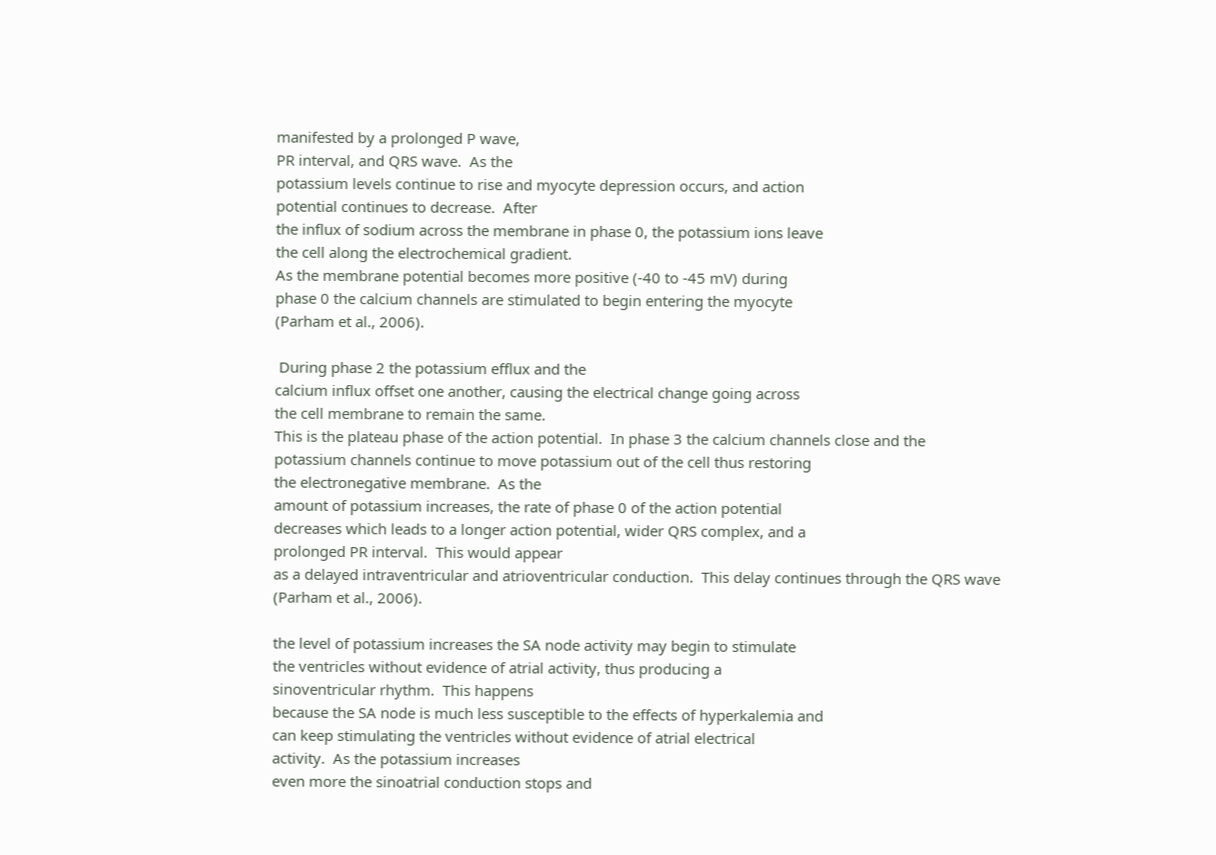manifested by a prolonged P wave,
PR interval, and QRS wave.  As the
potassium levels continue to rise and myocyte depression occurs, and action
potential continues to decrease.  After
the influx of sodium across the membrane in phase 0, the potassium ions leave
the cell along the electrochemical gradient.
As the membrane potential becomes more positive (-40 to -45 mV) during
phase 0 the calcium channels are stimulated to begin entering the myocyte
(Parham et al., 2006).

 During phase 2 the potassium efflux and the
calcium influx offset one another, causing the electrical change going across
the cell membrane to remain the same.
This is the plateau phase of the action potential.  In phase 3 the calcium channels close and the
potassium channels continue to move potassium out of the cell thus restoring
the electronegative membrane.  As the
amount of potassium increases, the rate of phase 0 of the action potential
decreases which leads to a longer action potential, wider QRS complex, and a
prolonged PR interval.  This would appear
as a delayed intraventricular and atrioventricular conduction.  This delay continues through the QRS wave
(Parham et al., 2006).

the level of potassium increases the SA node activity may begin to stimulate
the ventricles without evidence of atrial activity, thus producing a
sinoventricular rhythm.  This happens
because the SA node is much less susceptible to the effects of hyperkalemia and
can keep stimulating the ventricles without evidence of atrial electrical
activity.  As the potassium increases
even more the sinoatrial conduction stops and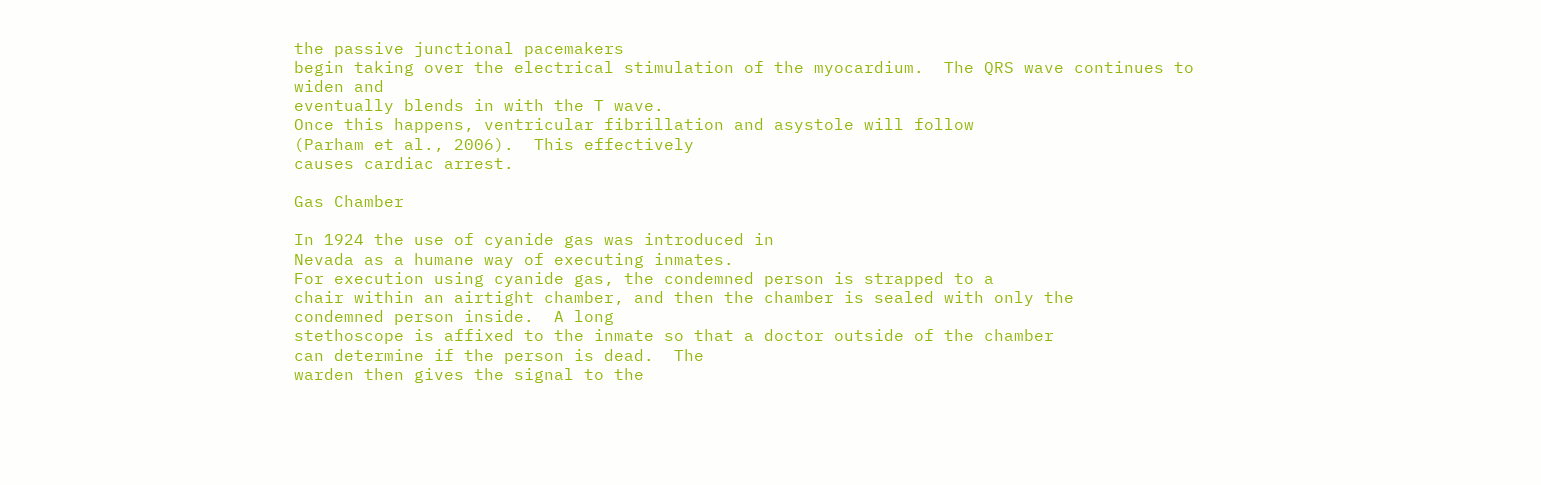the passive junctional pacemakers
begin taking over the electrical stimulation of the myocardium.  The QRS wave continues to widen and
eventually blends in with the T wave.
Once this happens, ventricular fibrillation and asystole will follow
(Parham et al., 2006).  This effectively
causes cardiac arrest.

Gas Chamber

In 1924 the use of cyanide gas was introduced in
Nevada as a humane way of executing inmates.
For execution using cyanide gas, the condemned person is strapped to a
chair within an airtight chamber, and then the chamber is sealed with only the
condemned person inside.  A long
stethoscope is affixed to the inmate so that a doctor outside of the chamber
can determine if the person is dead.  The
warden then gives the signal to the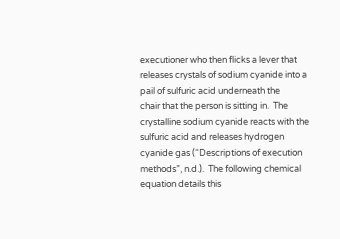executioner who then flicks a lever that
releases crystals of sodium cyanide into a pail of sulfuric acid underneath the
chair that the person is sitting in.  The
crystalline sodium cyanide reacts with the sulfuric acid and releases hydrogen
cyanide gas (“Descriptions of execution methods”, n.d.).  The following chemical equation details this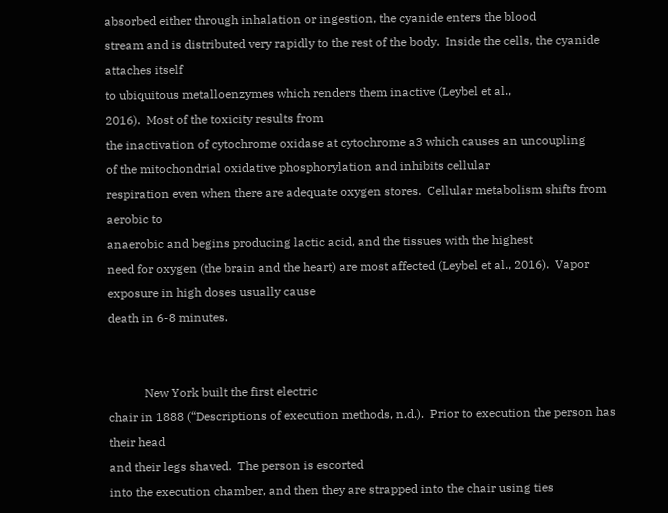absorbed either through inhalation or ingestion, the cyanide enters the blood
stream and is distributed very rapidly to the rest of the body.  Inside the cells, the cyanide attaches itself
to ubiquitous metalloenzymes which renders them inactive (Leybel et al.,
2016).  Most of the toxicity results from
the inactivation of cytochrome oxidase at cytochrome a3 which causes an uncoupling
of the mitochondrial oxidative phosphorylation and inhibits cellular
respiration even when there are adequate oxygen stores.  Cellular metabolism shifts from aerobic to
anaerobic and begins producing lactic acid, and the tissues with the highest
need for oxygen (the brain and the heart) are most affected (Leybel et al., 2016).  Vapor exposure in high doses usually cause
death in 6-8 minutes.


            New York built the first electric
chair in 1888 (“Descriptions of execution methods, n.d.).  Prior to execution the person has their head
and their legs shaved.  The person is escorted
into the execution chamber, and then they are strapped into the chair using ties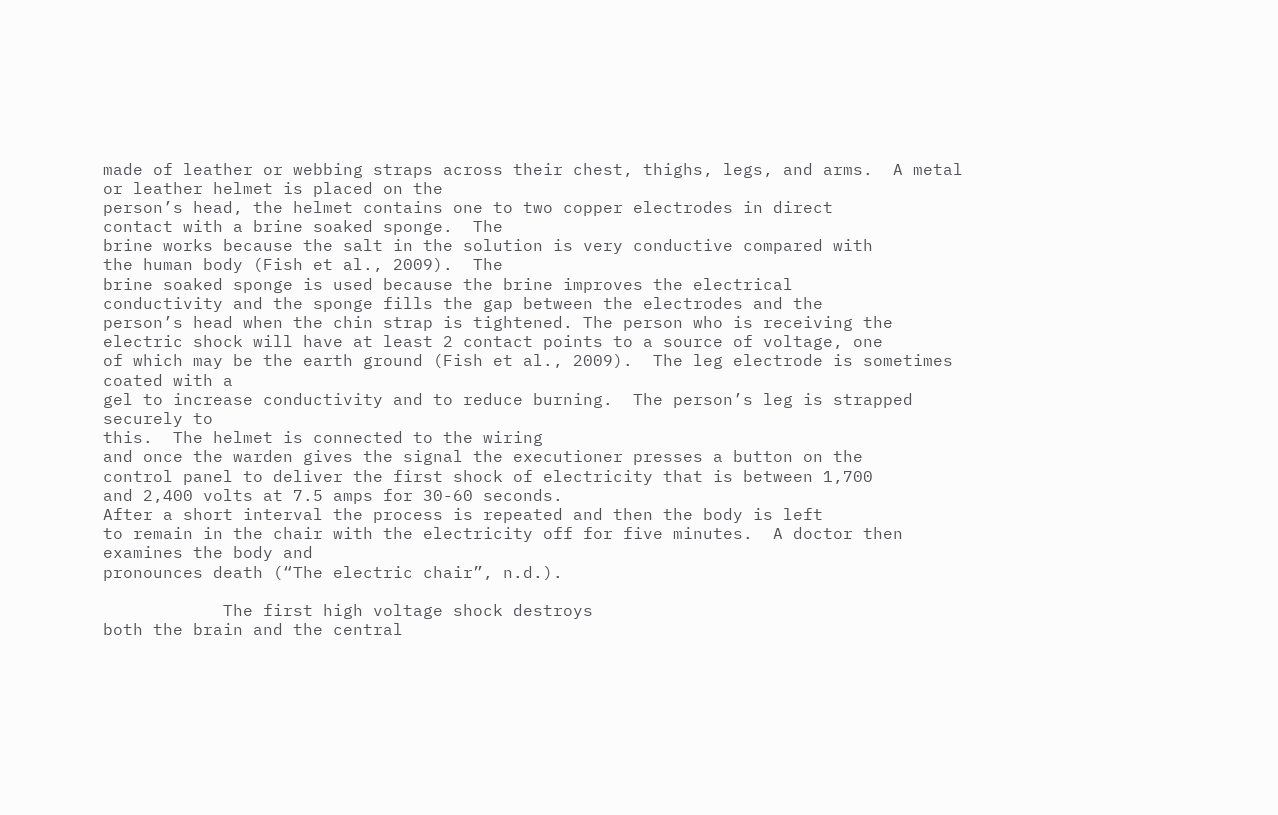made of leather or webbing straps across their chest, thighs, legs, and arms.  A metal or leather helmet is placed on the
person’s head, the helmet contains one to two copper electrodes in direct
contact with a brine soaked sponge.  The
brine works because the salt in the solution is very conductive compared with
the human body (Fish et al., 2009).  The
brine soaked sponge is used because the brine improves the electrical
conductivity and the sponge fills the gap between the electrodes and the
person’s head when the chin strap is tightened. The person who is receiving the
electric shock will have at least 2 contact points to a source of voltage, one
of which may be the earth ground (Fish et al., 2009).  The leg electrode is sometimes coated with a
gel to increase conductivity and to reduce burning.  The person’s leg is strapped securely to
this.  The helmet is connected to the wiring
and once the warden gives the signal the executioner presses a button on the
control panel to deliver the first shock of electricity that is between 1,700
and 2,400 volts at 7.5 amps for 30-60 seconds.
After a short interval the process is repeated and then the body is left
to remain in the chair with the electricity off for five minutes.  A doctor then examines the body and
pronounces death (“The electric chair”, n.d.).

            The first high voltage shock destroys
both the brain and the central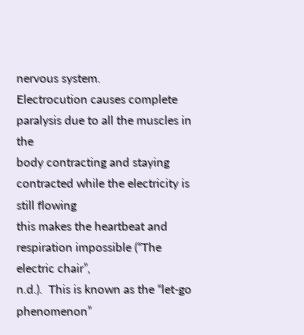nervous system.
Electrocution causes complete paralysis due to all the muscles in the
body contracting and staying contracted while the electricity is still flowing
this makes the heartbeat and respiration impossible (“The electric chair”,
n.d.).  This is known as the “let-go
phenomenon”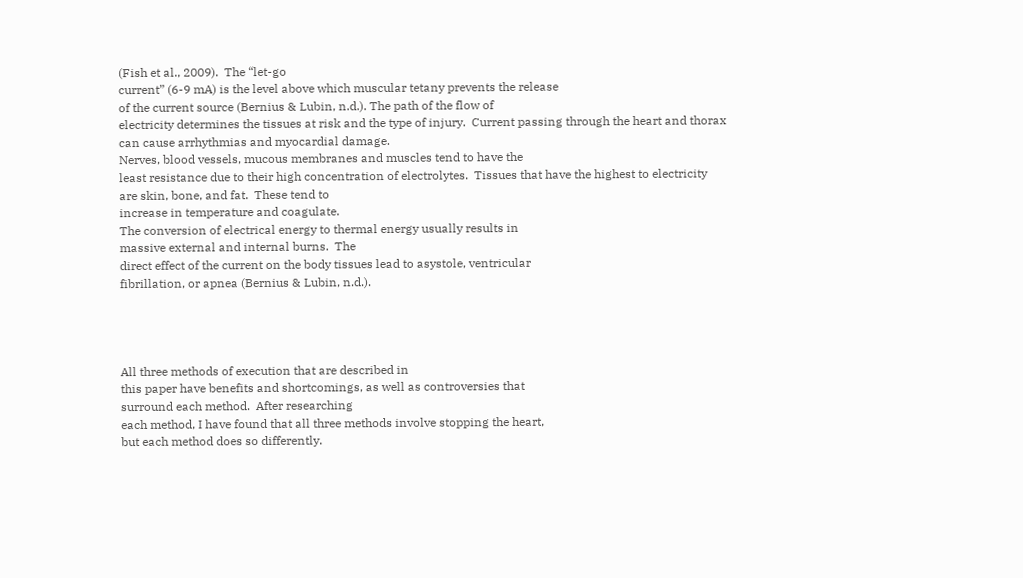(Fish et al., 2009).  The “let-go
current” (6-9 mA) is the level above which muscular tetany prevents the release
of the current source (Bernius & Lubin, n.d.). The path of the flow of
electricity determines the tissues at risk and the type of injury.  Current passing through the heart and thorax
can cause arrhythmias and myocardial damage.
Nerves, blood vessels, mucous membranes and muscles tend to have the
least resistance due to their high concentration of electrolytes.  Tissues that have the highest to electricity
are skin, bone, and fat.  These tend to
increase in temperature and coagulate.
The conversion of electrical energy to thermal energy usually results in
massive external and internal burns.  The
direct effect of the current on the body tissues lead to asystole, ventricular
fibrillation, or apnea (Bernius & Lubin, n.d.).




All three methods of execution that are described in
this paper have benefits and shortcomings, as well as controversies that
surround each method.  After researching
each method, I have found that all three methods involve stopping the heart,
but each method does so differently.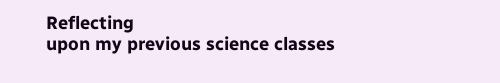Reflecting
upon my previous science classes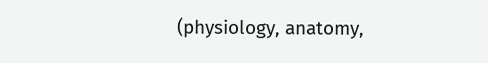(physiology, anatomy,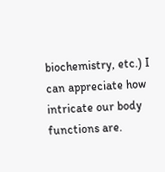biochemistry, etc.) I
can appreciate how intricate our body functions are.